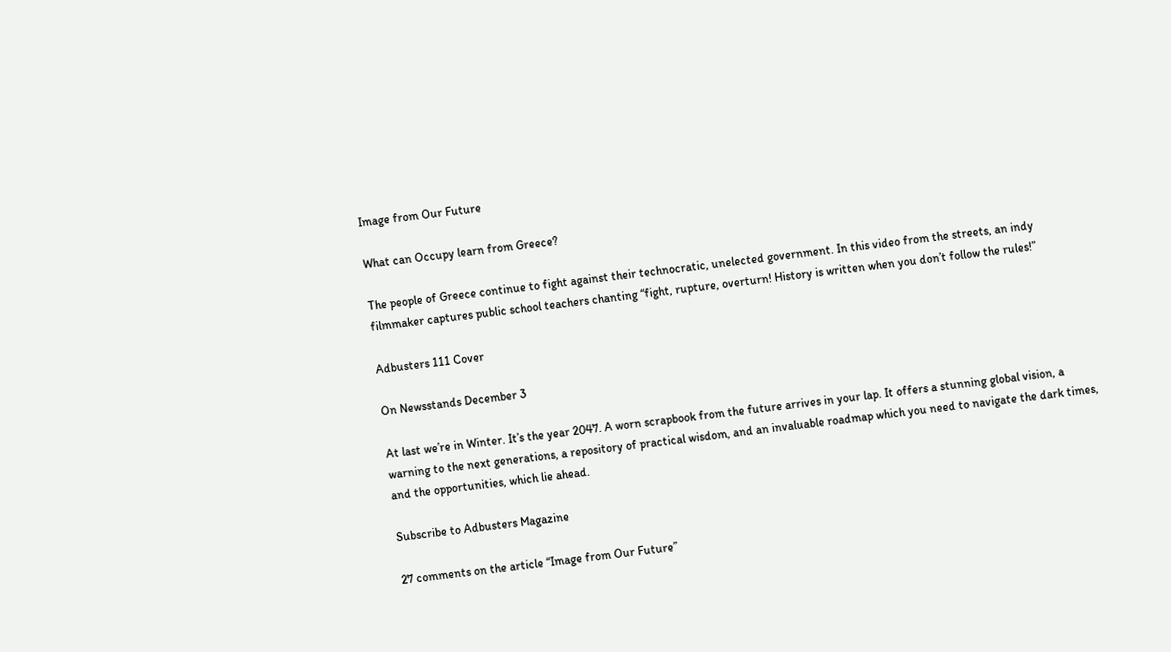Image from Our Future

What can Occupy learn from Greece?

The people of Greece continue to fight against their technocratic, unelected government. In this video from the streets, an indy filmmaker captures public school teachers chanting “fight, rupture, overturn! History is written when you don’t follow the rules!”

Adbusters 111 Cover

On Newsstands December 3

At last we’re in Winter. It’s the year 2047. A worn scrapbook from the future arrives in your lap. It offers a stunning global vision, a warning to the next generations, a repository of practical wisdom, and an invaluable roadmap which you need to navigate the dark times, and the opportunities, which lie ahead.

Subscribe to Adbusters Magazine

27 comments on the article “Image from Our Future”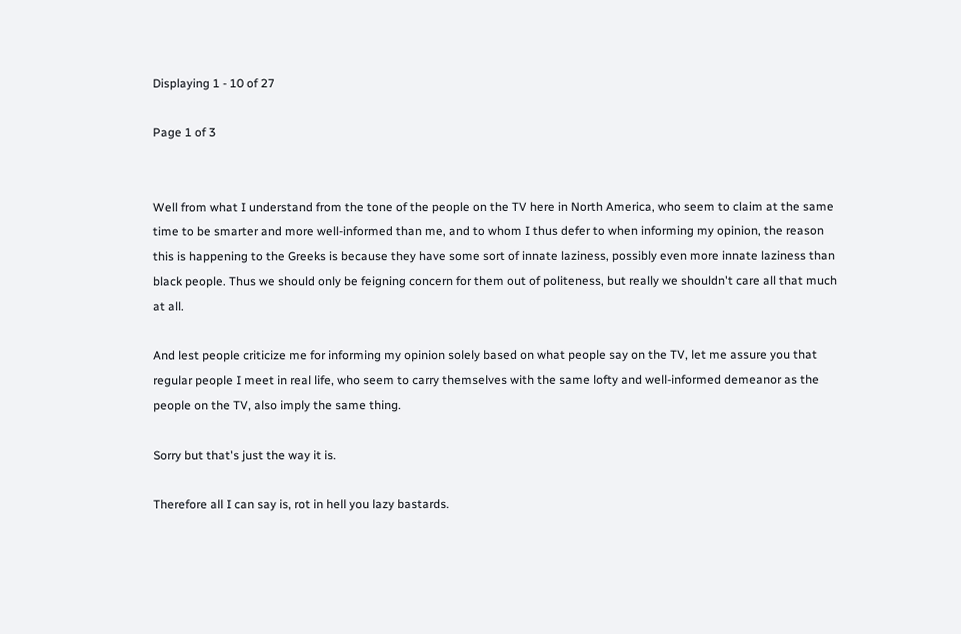Displaying 1 - 10 of 27

Page 1 of 3


Well from what I understand from the tone of the people on the TV here in North America, who seem to claim at the same time to be smarter and more well-informed than me, and to whom I thus defer to when informing my opinion, the reason this is happening to the Greeks is because they have some sort of innate laziness, possibly even more innate laziness than black people. Thus we should only be feigning concern for them out of politeness, but really we shouldn't care all that much at all.

And lest people criticize me for informing my opinion solely based on what people say on the TV, let me assure you that regular people I meet in real life, who seem to carry themselves with the same lofty and well-informed demeanor as the people on the TV, also imply the same thing.

Sorry but that's just the way it is.

Therefore all I can say is, rot in hell you lazy bastards.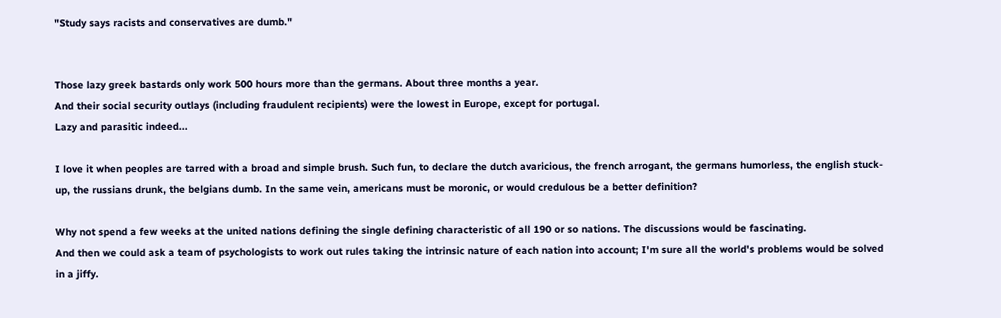"Study says racists and conservatives are dumb."


Those lazy greek bastards only work 500 hours more than the germans. About three months a year.
And their social security outlays (including fraudulent recipients) were the lowest in Europe, except for portugal.
Lazy and parasitic indeed...

I love it when peoples are tarred with a broad and simple brush. Such fun, to declare the dutch avaricious, the french arrogant, the germans humorless, the english stuck-up, the russians drunk, the belgians dumb. In the same vein, americans must be moronic, or would credulous be a better definition?

Why not spend a few weeks at the united nations defining the single defining characteristic of all 190 or so nations. The discussions would be fascinating.
And then we could ask a team of psychologists to work out rules taking the intrinsic nature of each nation into account; I'm sure all the world's problems would be solved in a jiffy.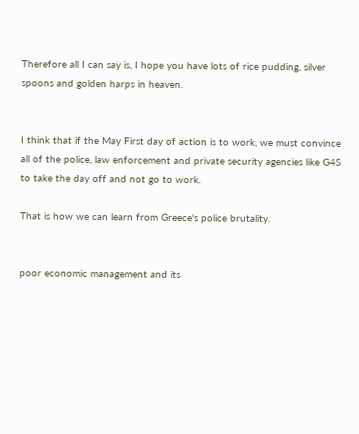Therefore all I can say is, I hope you have lots of rice pudding, silver spoons and golden harps in heaven.


I think that if the May First day of action is to work, we must convince all of the police, law enforcement and private security agencies like G4S to take the day off and not go to work.

That is how we can learn from Greece's police brutality.


poor economic management and its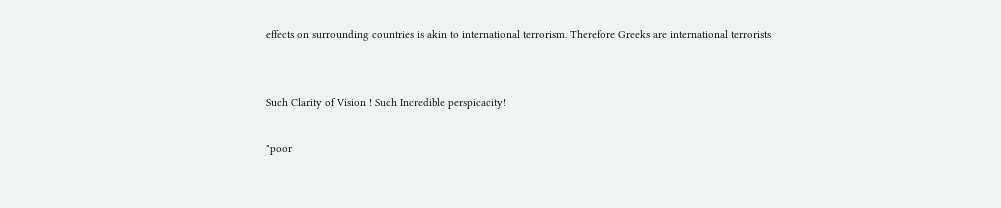effects on surrounding countries is akin to international terrorism. Therefore Greeks are international terrorists


Such Clarity of Vision ! Such Incredible perspicacity!

"poor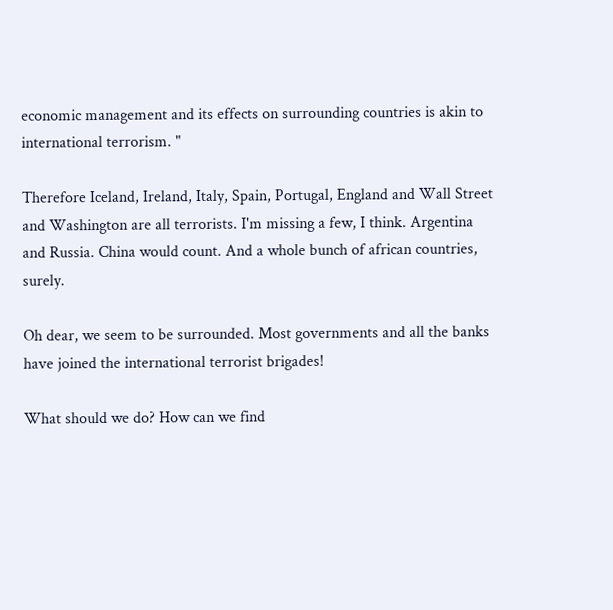economic management and its effects on surrounding countries is akin to international terrorism. "

Therefore Iceland, Ireland, Italy, Spain, Portugal, England and Wall Street and Washington are all terrorists. I'm missing a few, I think. Argentina and Russia. China would count. And a whole bunch of african countries, surely.

Oh dear, we seem to be surrounded. Most governments and all the banks have joined the international terrorist brigades!

What should we do? How can we find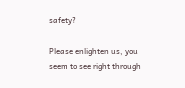safety?

Please enlighten us, you seem to see right through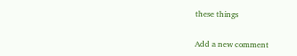these things


Add a new comment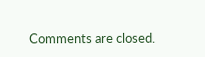Comments are closed.